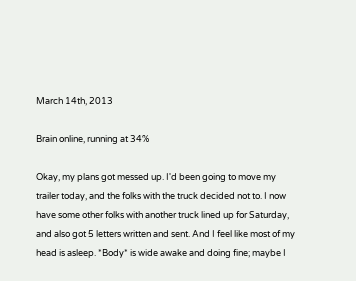March 14th, 2013

Brain online, running at 34%

Okay, my plans got messed up. I'd been going to move my trailer today, and the folks with the truck decided not to. I now have some other folks with another truck lined up for Saturday, and also got 5 letters written and sent. And I feel like most of my head is asleep. *Body* is wide awake and doing fine; maybe I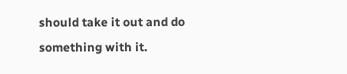should take it out and do something with it.